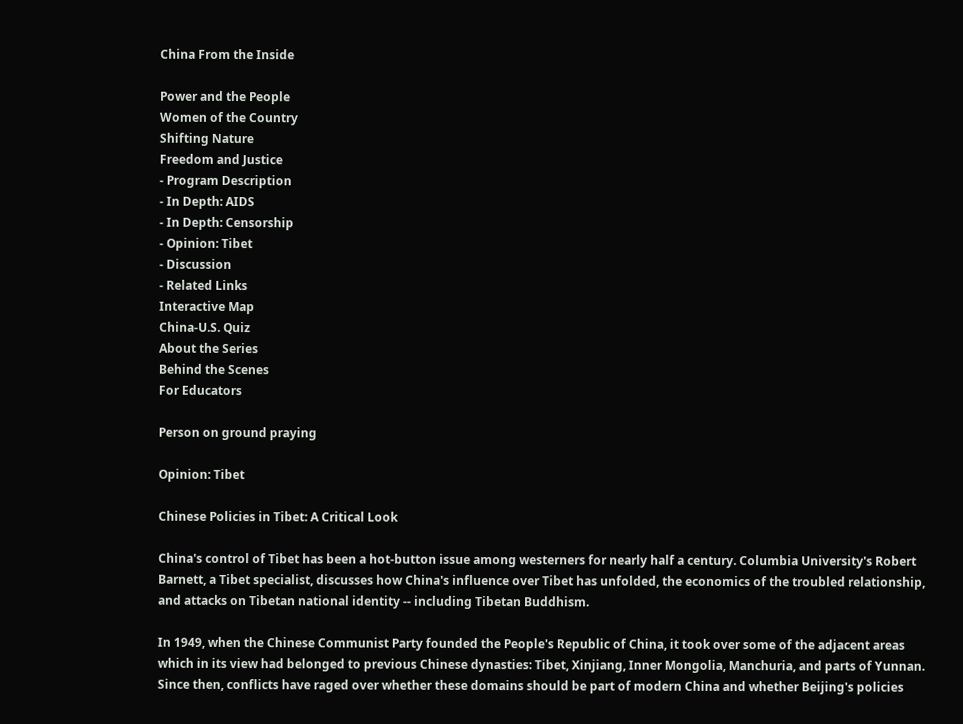China From the Inside

Power and the People
Women of the Country
Shifting Nature
Freedom and Justice
- Program Description
- In Depth: AIDS
- In Depth: Censorship
- Opinion: Tibet
- Discussion
- Related Links
Interactive Map
China-U.S. Quiz
About the Series
Behind the Scenes
For Educators

Person on ground praying

Opinion: Tibet

Chinese Policies in Tibet: A Critical Look

China's control of Tibet has been a hot-button issue among westerners for nearly half a century. Columbia University's Robert Barnett, a Tibet specialist, discusses how China's influence over Tibet has unfolded, the economics of the troubled relationship, and attacks on Tibetan national identity -- including Tibetan Buddhism.

In 1949, when the Chinese Communist Party founded the People's Republic of China, it took over some of the adjacent areas which in its view had belonged to previous Chinese dynasties: Tibet, Xinjiang, Inner Mongolia, Manchuria, and parts of Yunnan. Since then, conflicts have raged over whether these domains should be part of modern China and whether Beijing's policies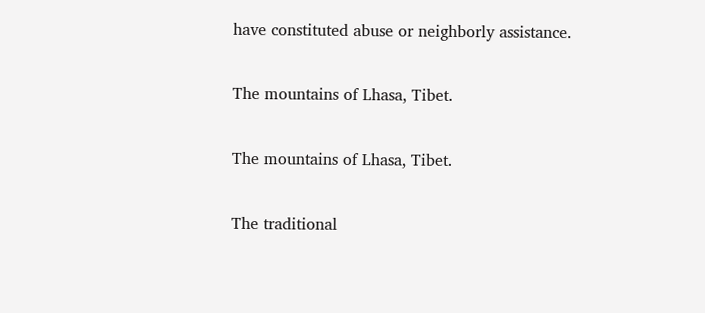have constituted abuse or neighborly assistance.

The mountains of Lhasa, Tibet.

The mountains of Lhasa, Tibet.

The traditional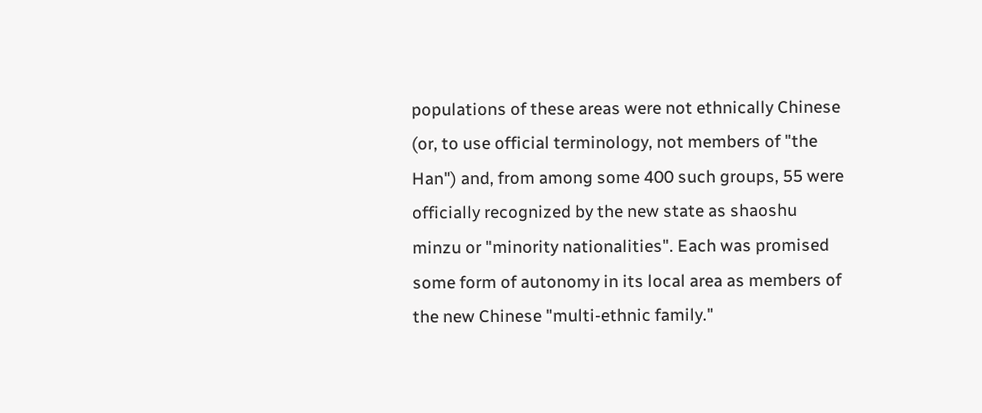populations of these areas were not ethnically Chinese (or, to use official terminology, not members of "the Han") and, from among some 400 such groups, 55 were officially recognized by the new state as shaoshu minzu or "minority nationalities". Each was promised some form of autonomy in its local area as members of the new Chinese "multi-ethnic family."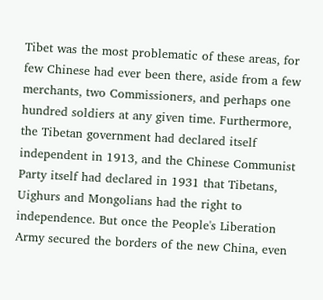Tibet was the most problematic of these areas, for few Chinese had ever been there, aside from a few merchants, two Commissioners, and perhaps one hundred soldiers at any given time. Furthermore, the Tibetan government had declared itself independent in 1913, and the Chinese Communist Party itself had declared in 1931 that Tibetans, Uighurs and Mongolians had the right to independence. But once the People's Liberation Army secured the borders of the new China, even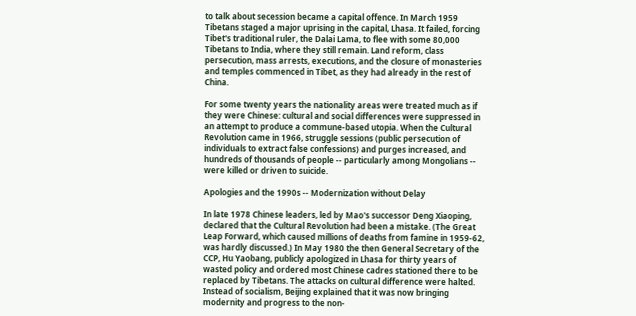to talk about secession became a capital offence. In March 1959 Tibetans staged a major uprising in the capital, Lhasa. It failed, forcing Tibet's traditional ruler, the Dalai Lama, to flee with some 80,000 Tibetans to India, where they still remain. Land reform, class persecution, mass arrests, executions, and the closure of monasteries and temples commenced in Tibet, as they had already in the rest of China.

For some twenty years the nationality areas were treated much as if they were Chinese: cultural and social differences were suppressed in an attempt to produce a commune-based utopia. When the Cultural Revolution came in 1966, struggle sessions (public persecution of individuals to extract false confessions) and purges increased, and hundreds of thousands of people -- particularly among Mongolians -- were killed or driven to suicide.

Apologies and the 1990s -- Modernization without Delay

In late 1978 Chinese leaders, led by Mao's successor Deng Xiaoping, declared that the Cultural Revolution had been a mistake. (The Great Leap Forward, which caused millions of deaths from famine in 1959-62, was hardly discussed.) In May 1980 the then General Secretary of the CCP, Hu Yaobang, publicly apologized in Lhasa for thirty years of wasted policy and ordered most Chinese cadres stationed there to be replaced by Tibetans. The attacks on cultural difference were halted. Instead of socialism, Beijing explained that it was now bringing modernity and progress to the non-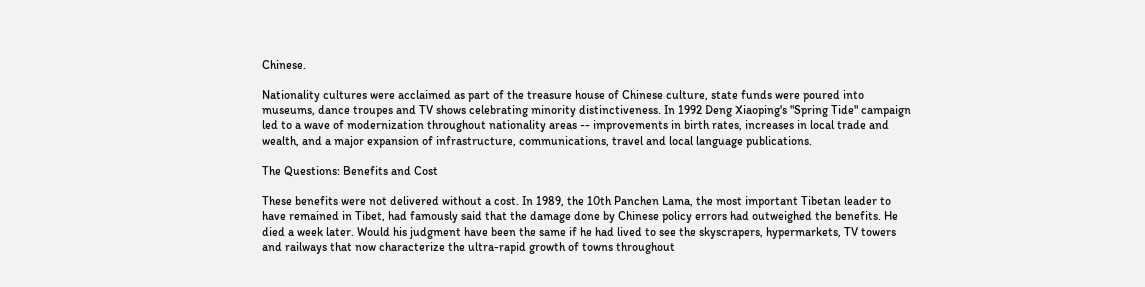Chinese.

Nationality cultures were acclaimed as part of the treasure house of Chinese culture, state funds were poured into museums, dance troupes and TV shows celebrating minority distinctiveness. In 1992 Deng Xiaoping's "Spring Tide" campaign led to a wave of modernization throughout nationality areas -- improvements in birth rates, increases in local trade and wealth, and a major expansion of infrastructure, communications, travel and local language publications.

The Questions: Benefits and Cost

These benefits were not delivered without a cost. In 1989, the 10th Panchen Lama, the most important Tibetan leader to have remained in Tibet, had famously said that the damage done by Chinese policy errors had outweighed the benefits. He died a week later. Would his judgment have been the same if he had lived to see the skyscrapers, hypermarkets, TV towers and railways that now characterize the ultra-rapid growth of towns throughout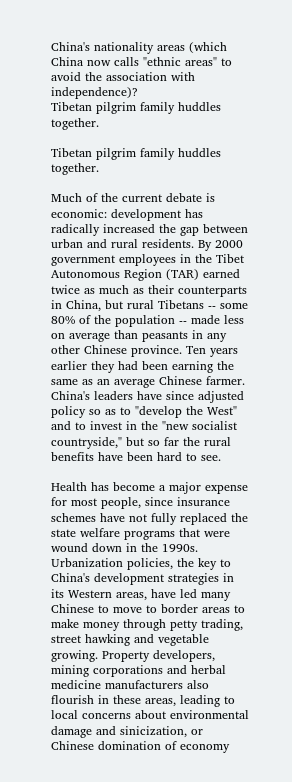China's nationality areas (which China now calls "ethnic areas" to avoid the association with independence)?
Tibetan pilgrim family huddles together.

Tibetan pilgrim family huddles together.

Much of the current debate is economic: development has radically increased the gap between urban and rural residents. By 2000 government employees in the Tibet Autonomous Region (TAR) earned twice as much as their counterparts in China, but rural Tibetans -- some 80% of the population -- made less on average than peasants in any other Chinese province. Ten years earlier they had been earning the same as an average Chinese farmer. China's leaders have since adjusted policy so as to "develop the West" and to invest in the "new socialist countryside," but so far the rural benefits have been hard to see.

Health has become a major expense for most people, since insurance schemes have not fully replaced the state welfare programs that were wound down in the 1990s. Urbanization policies, the key to China's development strategies in its Western areas, have led many Chinese to move to border areas to make money through petty trading, street hawking and vegetable growing. Property developers, mining corporations and herbal medicine manufacturers also flourish in these areas, leading to local concerns about environmental damage and sinicization, or Chinese domination of economy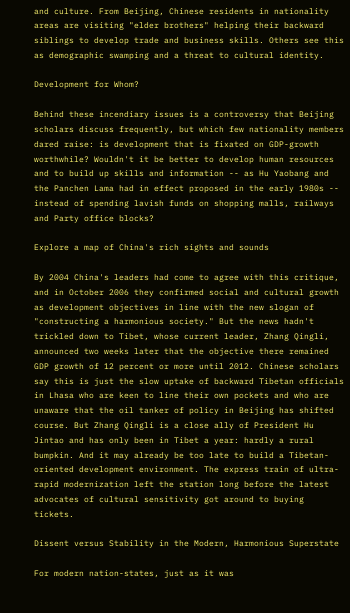and culture. From Beijing, Chinese residents in nationality areas are visiting "elder brothers" helping their backward siblings to develop trade and business skills. Others see this as demographic swamping and a threat to cultural identity.

Development for Whom?

Behind these incendiary issues is a controversy that Beijing scholars discuss frequently, but which few nationality members dared raise: is development that is fixated on GDP-growth worthwhile? Wouldn't it be better to develop human resources and to build up skills and information -- as Hu Yaobang and the Panchen Lama had in effect proposed in the early 1980s -- instead of spending lavish funds on shopping malls, railways and Party office blocks?

Explore a map of China's rich sights and sounds

By 2004 China's leaders had come to agree with this critique, and in October 2006 they confirmed social and cultural growth as development objectives in line with the new slogan of "constructing a harmonious society." But the news hadn't trickled down to Tibet, whose current leader, Zhang Qingli, announced two weeks later that the objective there remained GDP growth of 12 percent or more until 2012. Chinese scholars say this is just the slow uptake of backward Tibetan officials in Lhasa who are keen to line their own pockets and who are unaware that the oil tanker of policy in Beijing has shifted course. But Zhang Qingli is a close ally of President Hu Jintao and has only been in Tibet a year: hardly a rural bumpkin. And it may already be too late to build a Tibetan-oriented development environment. The express train of ultra-rapid modernization left the station long before the latest advocates of cultural sensitivity got around to buying tickets.

Dissent versus Stability in the Modern, Harmonious Superstate

For modern nation-states, just as it was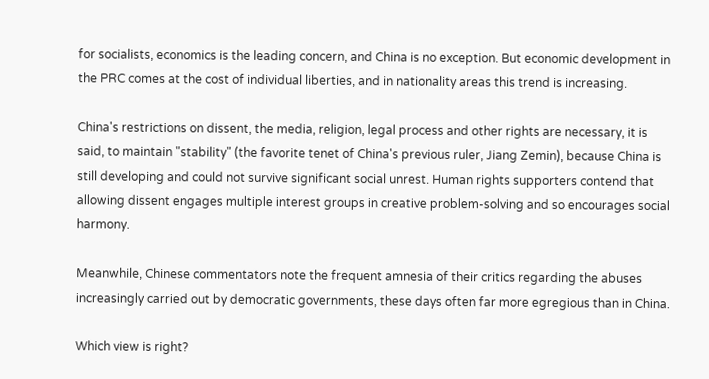for socialists, economics is the leading concern, and China is no exception. But economic development in the PRC comes at the cost of individual liberties, and in nationality areas this trend is increasing.

China's restrictions on dissent, the media, religion, legal process and other rights are necessary, it is said, to maintain "stability" (the favorite tenet of China's previous ruler, Jiang Zemin), because China is still developing and could not survive significant social unrest. Human rights supporters contend that allowing dissent engages multiple interest groups in creative problem-solving and so encourages social harmony.

Meanwhile, Chinese commentators note the frequent amnesia of their critics regarding the abuses increasingly carried out by democratic governments, these days often far more egregious than in China.

Which view is right?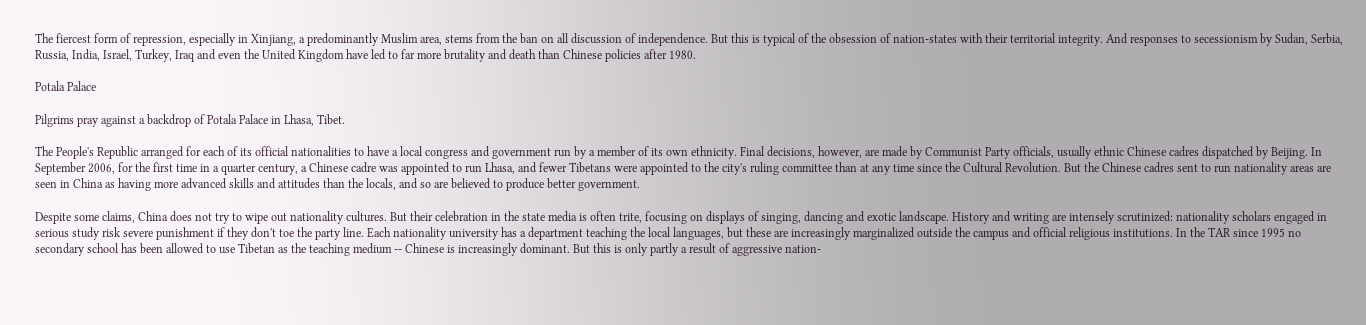The fiercest form of repression, especially in Xinjiang, a predominantly Muslim area, stems from the ban on all discussion of independence. But this is typical of the obsession of nation-states with their territorial integrity. And responses to secessionism by Sudan, Serbia, Russia, India, Israel, Turkey, Iraq and even the United Kingdom have led to far more brutality and death than Chinese policies after 1980.

Potala Palace

Pilgrims pray against a backdrop of Potala Palace in Lhasa, Tibet.

The People's Republic arranged for each of its official nationalities to have a local congress and government run by a member of its own ethnicity. Final decisions, however, are made by Communist Party officials, usually ethnic Chinese cadres dispatched by Beijing. In September 2006, for the first time in a quarter century, a Chinese cadre was appointed to run Lhasa, and fewer Tibetans were appointed to the city's ruling committee than at any time since the Cultural Revolution. But the Chinese cadres sent to run nationality areas are seen in China as having more advanced skills and attitudes than the locals, and so are believed to produce better government.

Despite some claims, China does not try to wipe out nationality cultures. But their celebration in the state media is often trite, focusing on displays of singing, dancing and exotic landscape. History and writing are intensely scrutinized: nationality scholars engaged in serious study risk severe punishment if they don't toe the party line. Each nationality university has a department teaching the local languages, but these are increasingly marginalized outside the campus and official religious institutions. In the TAR since 1995 no secondary school has been allowed to use Tibetan as the teaching medium -- Chinese is increasingly dominant. But this is only partly a result of aggressive nation-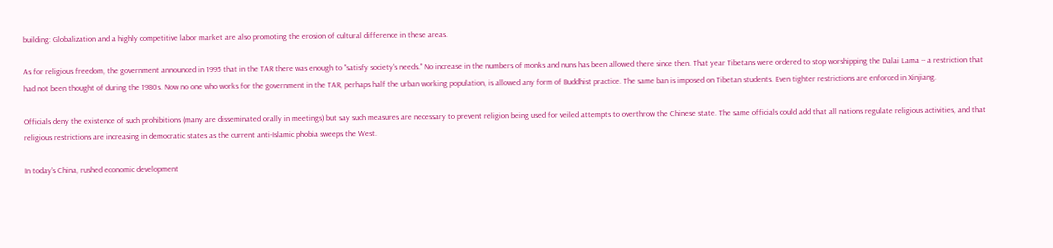building: Globalization and a highly competitive labor market are also promoting the erosion of cultural difference in these areas.

As for religious freedom, the government announced in 1995 that in the TAR there was enough to "satisfy society's needs." No increase in the numbers of monks and nuns has been allowed there since then. That year Tibetans were ordered to stop worshipping the Dalai Lama -- a restriction that had not been thought of during the 1980s. Now no one who works for the government in the TAR, perhaps half the urban working population, is allowed any form of Buddhist practice. The same ban is imposed on Tibetan students. Even tighter restrictions are enforced in Xinjiang.

Officials deny the existence of such prohibitions (many are disseminated orally in meetings) but say such measures are necessary to prevent religion being used for veiled attempts to overthrow the Chinese state. The same officials could add that all nations regulate religious activities, and that religious restrictions are increasing in democratic states as the current anti-Islamic phobia sweeps the West.

In today's China, rushed economic development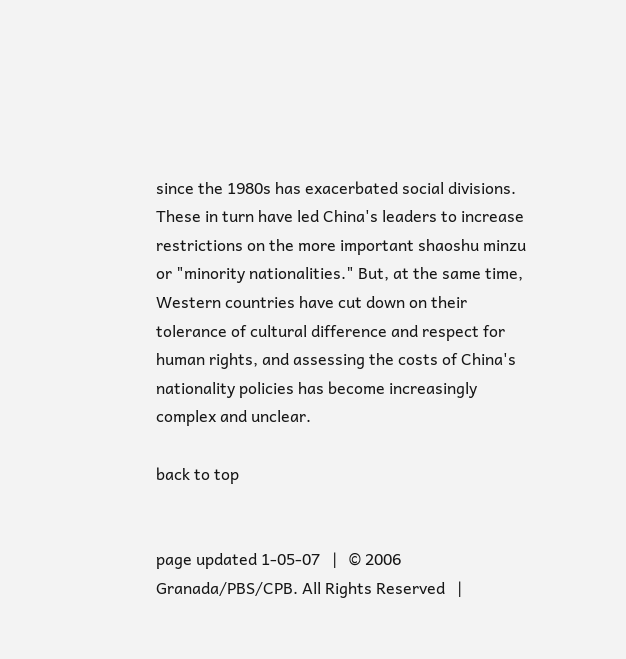since the 1980s has exacerbated social divisions. These in turn have led China's leaders to increase restrictions on the more important shaoshu minzu or "minority nationalities." But, at the same time, Western countries have cut down on their tolerance of cultural difference and respect for human rights, and assessing the costs of China's nationality policies has become increasingly complex and unclear.

back to top


page updated 1-05-07   |   © 2006 Granada/PBS/CPB. All Rights Reserved   |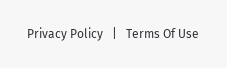Privacy Policy   |   Terms Of Use